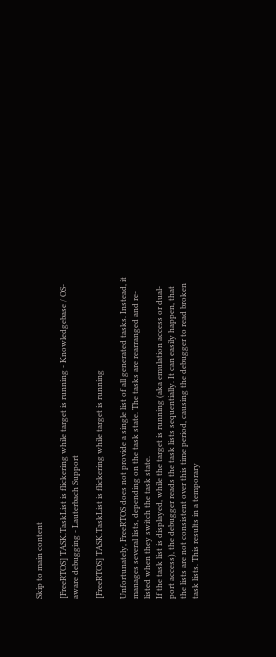Skip to main content

[FreeRTOS] TASK.TaskList is flickering while target is running - Knowledgebase / OS-aware debugging - Lauterbach Support

[FreeRTOS] TASK.TaskList is flickering while target is running

Unfortunately, FreeRTOS does not provide a single list of all generated tasks. Instead, it manages several lists, depending on the task state. The tasks are rearranged and re-listed when they switch the task state.
If the task list is displayed, while the target is running (aka emulation access or dual-port access), the debugger reads the task lists sequentially. It can easily happen, that the lists are not consistent over this time period, causing the debugger to read broken task lists. This results in a temporary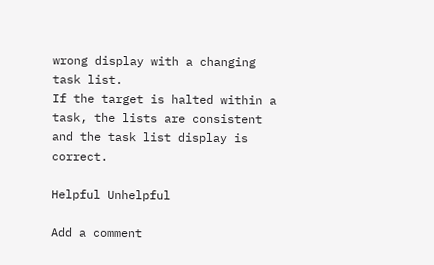wrong display with a changing task list.
If the target is halted within a task, the lists are consistent and the task list display is correct.

Helpful Unhelpful

Add a comment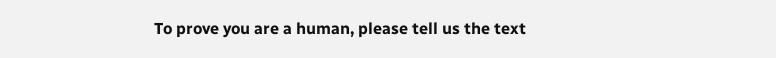To prove you are a human, please tell us the text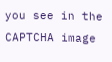you see in the CAPTCHA image